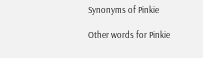Synonyms of Pinkie

Other words for Pinkie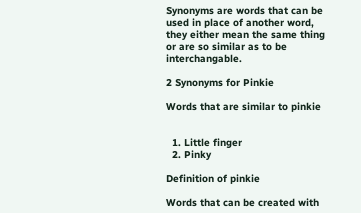Synonyms are words that can be used in place of another word, they either mean the same thing or are so similar as to be interchangable.

2 Synonyms for Pinkie

Words that are similar to pinkie


  1. Little finger
  2. Pinky

Definition of pinkie

Words that can be created with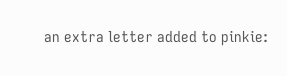an extra letter added to pinkie: